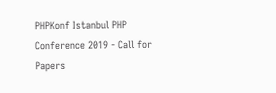PHPKonf Istanbul PHP Conference 2019 - Call for Papers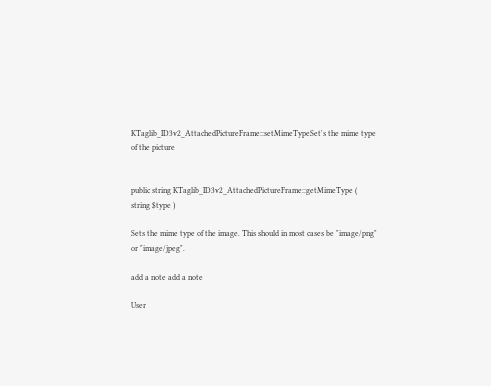KTaglib_ID3v2_AttachedPictureFrame::setMimeTypeSet's the mime type of the picture


public string KTaglib_ID3v2_AttachedPictureFrame::getMimeType ( string $type )

Sets the mime type of the image. This should in most cases be "image/png" or "image/jpeg".

add a note add a note

User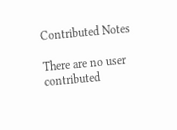Contributed Notes

There are no user contributed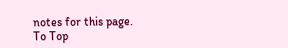notes for this page.
To Top